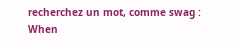recherchez un mot, comme swag :
When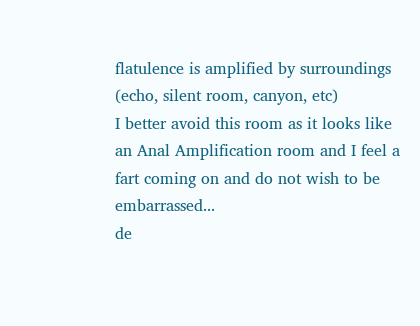flatulence is amplified by surroundings (echo, silent room, canyon, etc)
I better avoid this room as it looks like an Anal Amplification room and I feel a fart coming on and do not wish to be embarrassed...
de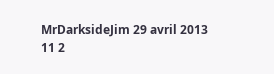MrDarksideJim 29 avril 2013
11 2